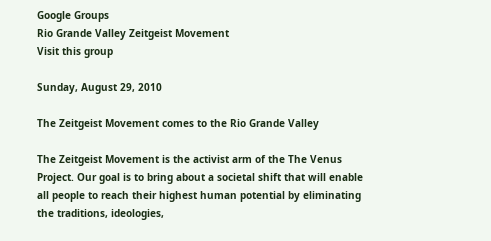Google Groups
Rio Grande Valley Zeitgeist Movement
Visit this group

Sunday, August 29, 2010

The Zeitgeist Movement comes to the Rio Grande Valley

The Zeitgeist Movement is the activist arm of the The Venus Project. Our goal is to bring about a societal shift that will enable all people to reach their highest human potential by eliminating the traditions, ideologies,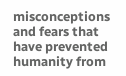misconceptions and fears that have prevented humanity from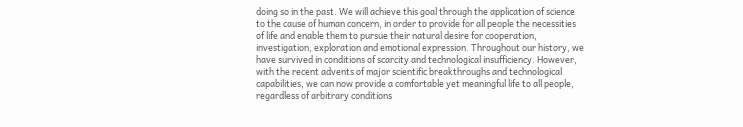doing so in the past. We will achieve this goal through the application of science to the cause of human concern, in order to provide for all people the necessities of life and enable them to pursue their natural desire for cooperation, investigation, exploration and emotional expression. Throughout our history, we have survived in conditions of scarcity and technological insufficiency. However, with the recent advents of major scientific breakthroughs and technological capabilities, we can now provide a comfortable yet meaningful life to all people, regardless of arbitrary conditions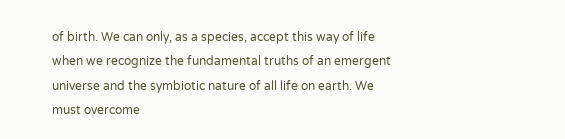of birth. We can only, as a species, accept this way of life when we recognize the fundamental truths of an emergent universe and the symbiotic nature of all life on earth. We must overcome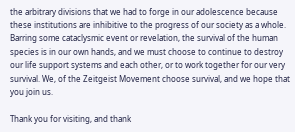the arbitrary divisions that we had to forge in our adolescence because these institutions are inhibitive to the progress of our society as a whole. Barring some cataclysmic event or revelation, the survival of the human species is in our own hands, and we must choose to continue to destroy our life support systems and each other, or to work together for our very survival. We, of the Zeitgeist Movement choose survival, and we hope that you join us.

Thank you for visiting, and thank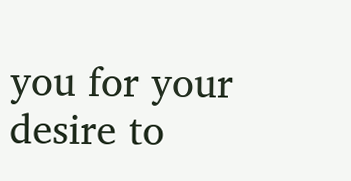you for your desire to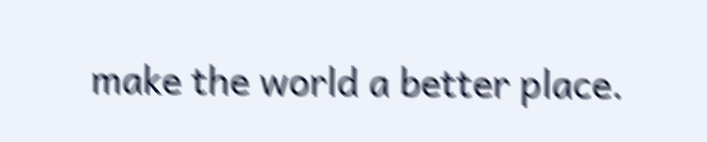make the world a better place.